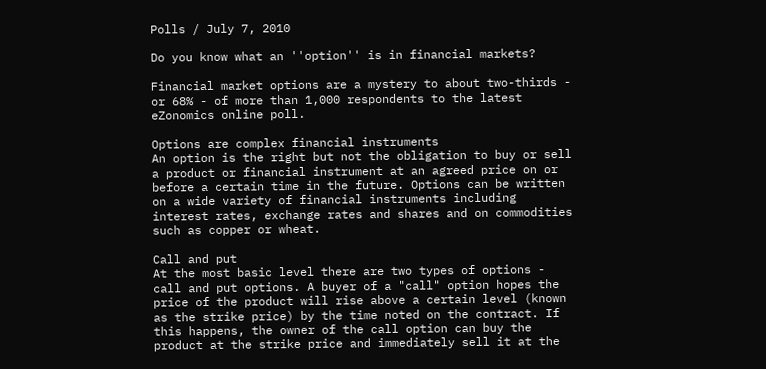Polls / July 7, 2010

Do you know what an ''option'' is in financial markets?

Financial market options are a mystery to about two-thirds - or 68% - of more than 1,000 respondents to the latest eZonomics online poll.

Options are complex financial instruments
An option is the right but not the obligation to buy or sell a product or financial instrument at an agreed price on or before a certain time in the future. Options can be written on a wide variety of financial instruments including interest rates, exchange rates and shares and on commodities such as copper or wheat.

Call and put
At the most basic level there are two types of options - call and put options. A buyer of a "call" option hopes the price of the product will rise above a certain level (known as the strike price) by the time noted on the contract. If this happens, the owner of the call option can buy the product at the strike price and immediately sell it at the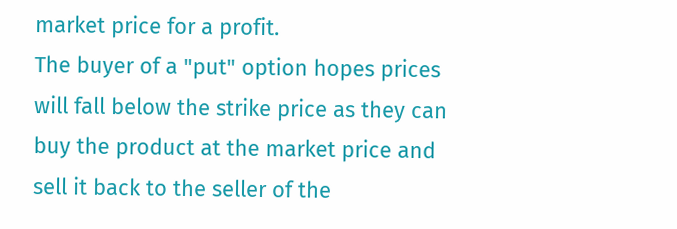market price for a profit.
The buyer of a "put" option hopes prices will fall below the strike price as they can buy the product at the market price and sell it back to the seller of the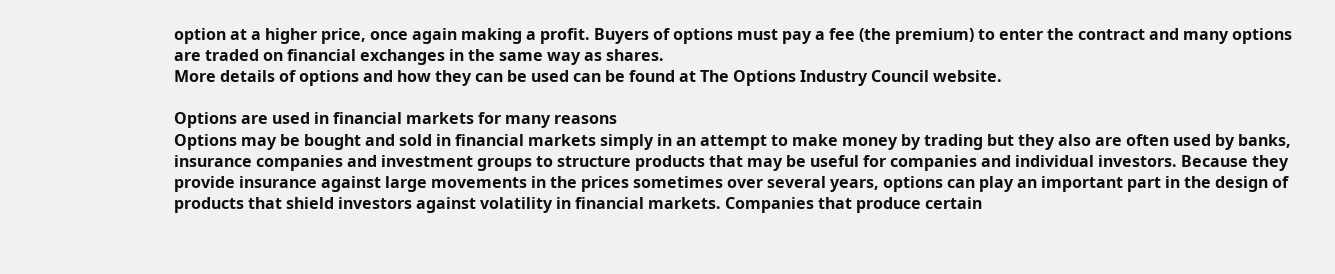option at a higher price, once again making a profit. Buyers of options must pay a fee (the premium) to enter the contract and many options are traded on financial exchanges in the same way as shares.
More details of options and how they can be used can be found at The Options Industry Council website.

Options are used in financial markets for many reasons
Options may be bought and sold in financial markets simply in an attempt to make money by trading but they also are often used by banks, insurance companies and investment groups to structure products that may be useful for companies and individual investors. Because they provide insurance against large movements in the prices sometimes over several years, options can play an important part in the design of products that shield investors against volatility in financial markets. Companies that produce certain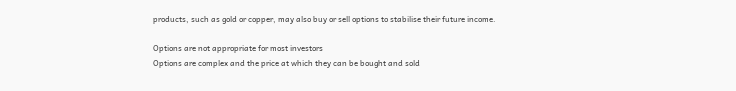products, such as gold or copper, may also buy or sell options to stabilise their future income.

Options are not appropriate for most investors
Options are complex and the price at which they can be bought and sold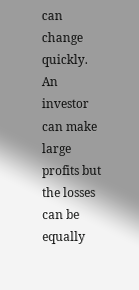can change quickly. An investor can make large profits but the losses can be equally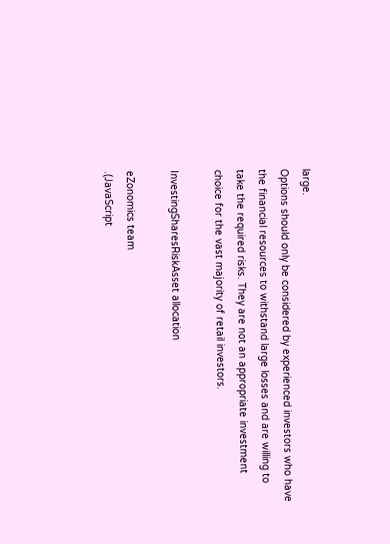large.
Options should only be considered by experienced investors who have the financial resources to withstand large losses and are willing to take the required risks. They are not an appropriate investment choice for the vast majority of retail investors.

InvestingSharesRiskAsset allocation

eZonomics team
.(JavaScript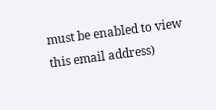must be enabled to view this email address)